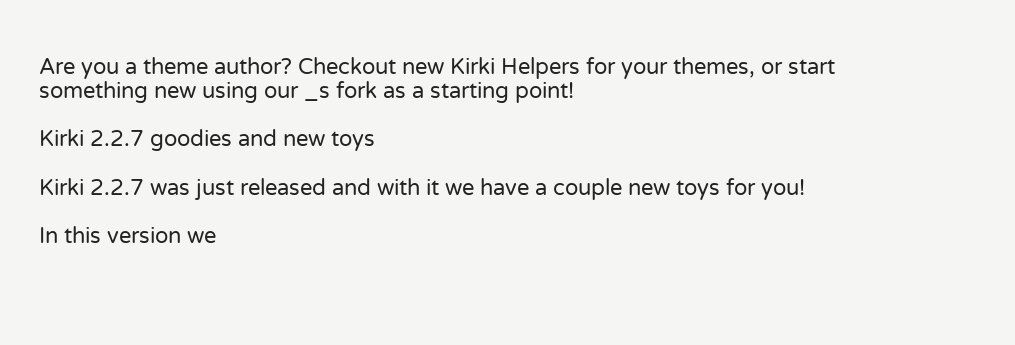Are you a theme author? Checkout new Kirki Helpers for your themes, or start something new using our _s fork as a starting point!

Kirki 2.2.7 goodies and new toys

Kirki 2.2.7 was just released and with it we have a couple new toys for you!

In this version we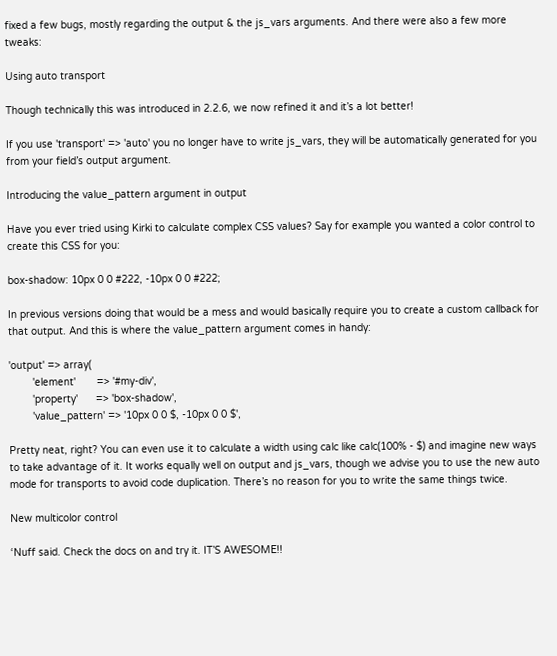fixed a few bugs, mostly regarding the output & the js_vars arguments. And there were also a few more tweaks:

Using auto transport

Though technically this was introduced in 2.2.6, we now refined it and it’s a lot better!

If you use 'transport' => 'auto' you no longer have to write js_vars, they will be automatically generated for you from your field’s output argument.

Introducing the value_pattern argument in output

Have you ever tried using Kirki to calculate complex CSS values? Say for example you wanted a color control to create this CSS for you:

box-shadow: 10px 0 0 #222, -10px 0 0 #222;

In previous versions doing that would be a mess and would basically require you to create a custom callback for that output. And this is where the value_pattern argument comes in handy:

'output' => array(
        'element'       => '#my-div',
        'property'      => 'box-shadow',
        'value_pattern' => '10px 0 0 $, -10px 0 0 $',

Pretty neat, right? You can even use it to calculate a width using calc like calc(100% - $) and imagine new ways to take advantage of it. It works equally well on output and js_vars, though we advise you to use the new auto mode for transports to avoid code duplication. There’s no reason for you to write the same things twice.

New multicolor control

‘Nuff said. Check the docs on and try it. IT’S AWESOME!!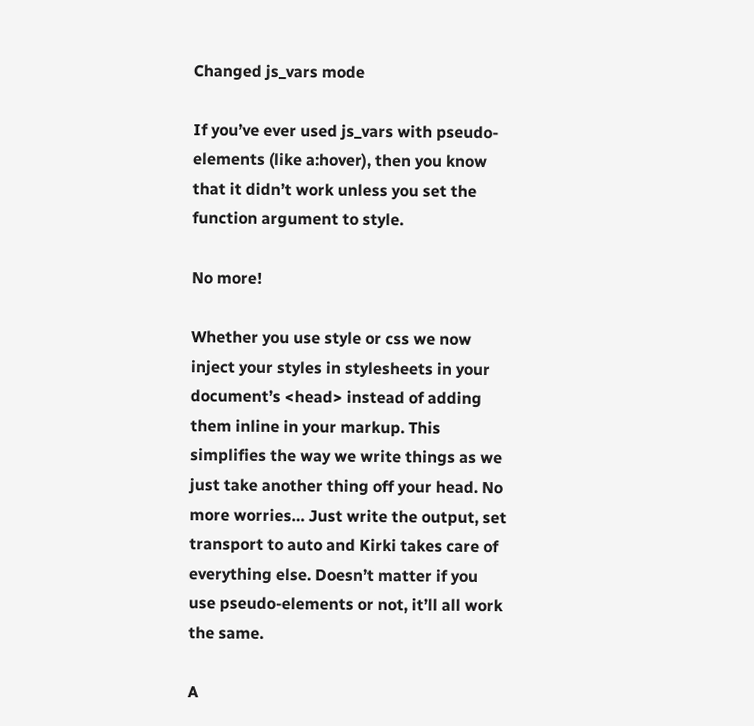Changed js_vars mode

If you’ve ever used js_vars with pseudo-elements (like a:hover), then you know that it didn’t work unless you set the function argument to style.

No more!

Whether you use style or css we now inject your styles in stylesheets in your document’s <head> instead of adding them inline in your markup. This simplifies the way we write things as we just take another thing off your head. No more worries… Just write the output, set transport to auto and Kirki takes care of everything else. Doesn’t matter if you use pseudo-elements or not, it’ll all work the same.

A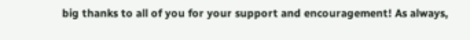big thanks to all of you for your support and encouragement! As always,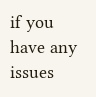if you have any issues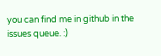you can find me in github in the issues queue. :)